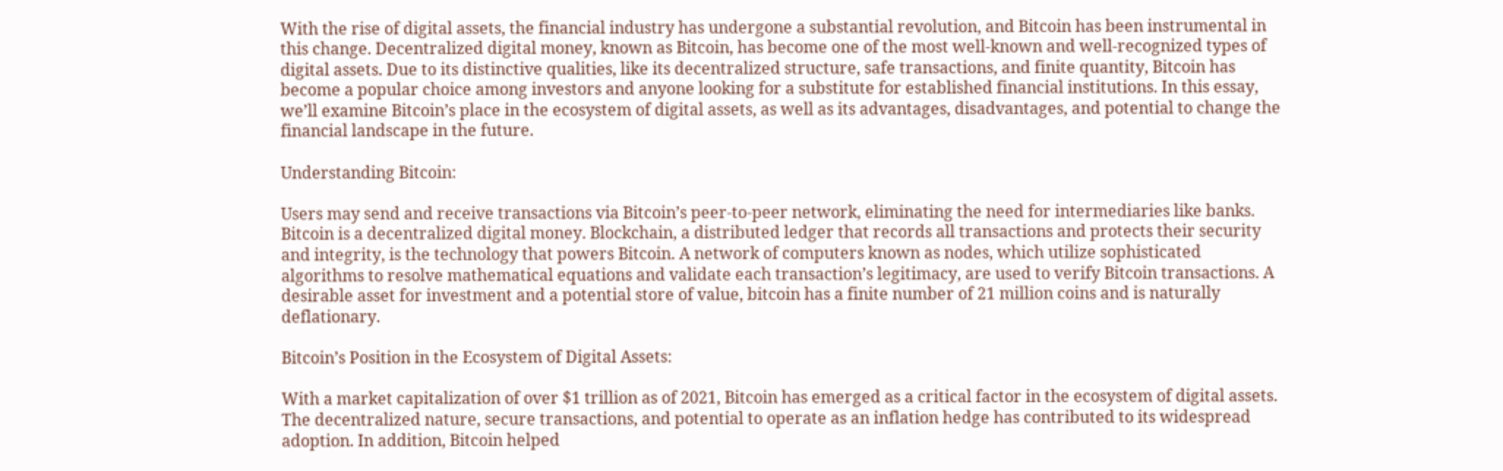With the rise of digital assets, the financial industry has undergone a substantial revolution, and Bitcoin has been instrumental in this change. Decentralized digital money, known as Bitcoin, has become one of the most well-known and well-recognized types of digital assets. Due to its distinctive qualities, like its decentralized structure, safe transactions, and finite quantity, Bitcoin has become a popular choice among investors and anyone looking for a substitute for established financial institutions. In this essay, we’ll examine Bitcoin’s place in the ecosystem of digital assets, as well as its advantages, disadvantages, and potential to change the financial landscape in the future.

Understanding Bitcoin:

Users may send and receive transactions via Bitcoin’s peer-to-peer network, eliminating the need for intermediaries like banks. Bitcoin is a decentralized digital money. Blockchain, a distributed ledger that records all transactions and protects their security and integrity, is the technology that powers Bitcoin. A network of computers known as nodes, which utilize sophisticated algorithms to resolve mathematical equations and validate each transaction’s legitimacy, are used to verify Bitcoin transactions. A desirable asset for investment and a potential store of value, bitcoin has a finite number of 21 million coins and is naturally deflationary.

Bitcoin’s Position in the Ecosystem of Digital Assets:

With a market capitalization of over $1 trillion as of 2021, Bitcoin has emerged as a critical factor in the ecosystem of digital assets. The decentralized nature, secure transactions, and potential to operate as an inflation hedge has contributed to its widespread adoption. In addition, Bitcoin helped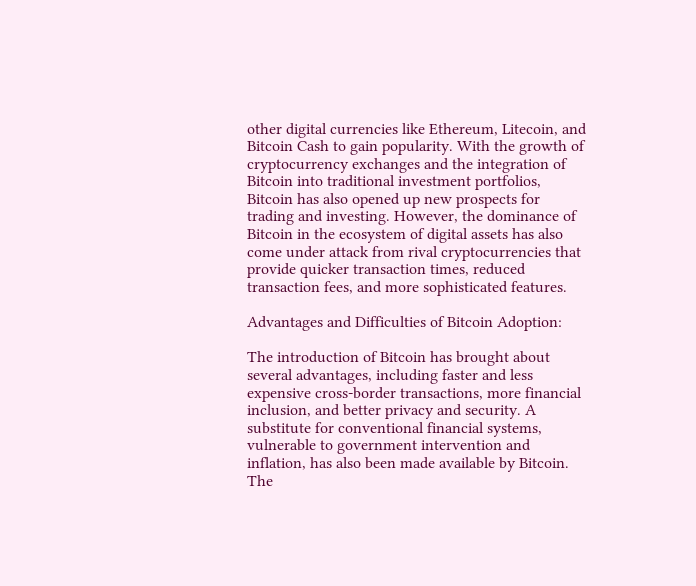other digital currencies like Ethereum, Litecoin, and Bitcoin Cash to gain popularity. With the growth of cryptocurrency exchanges and the integration of Bitcoin into traditional investment portfolios, Bitcoin has also opened up new prospects for trading and investing. However, the dominance of Bitcoin in the ecosystem of digital assets has also come under attack from rival cryptocurrencies that provide quicker transaction times, reduced transaction fees, and more sophisticated features.

Advantages and Difficulties of Bitcoin Adoption:

The introduction of Bitcoin has brought about several advantages, including faster and less expensive cross-border transactions, more financial inclusion, and better privacy and security. A substitute for conventional financial systems, vulnerable to government intervention and inflation, has also been made available by Bitcoin. The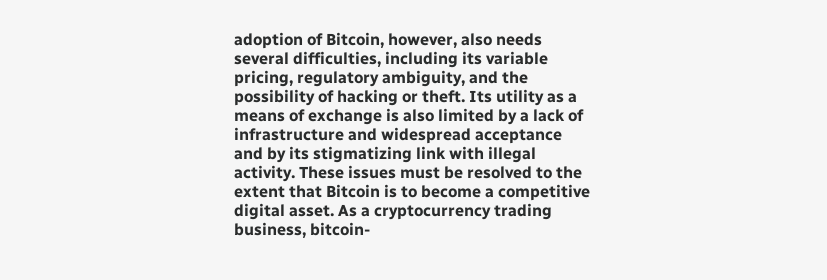adoption of Bitcoin, however, also needs several difficulties, including its variable pricing, regulatory ambiguity, and the possibility of hacking or theft. Its utility as a means of exchange is also limited by a lack of infrastructure and widespread acceptance and by its stigmatizing link with illegal activity. These issues must be resolved to the extent that Bitcoin is to become a competitive digital asset. As a cryptocurrency trading business, bitcoin-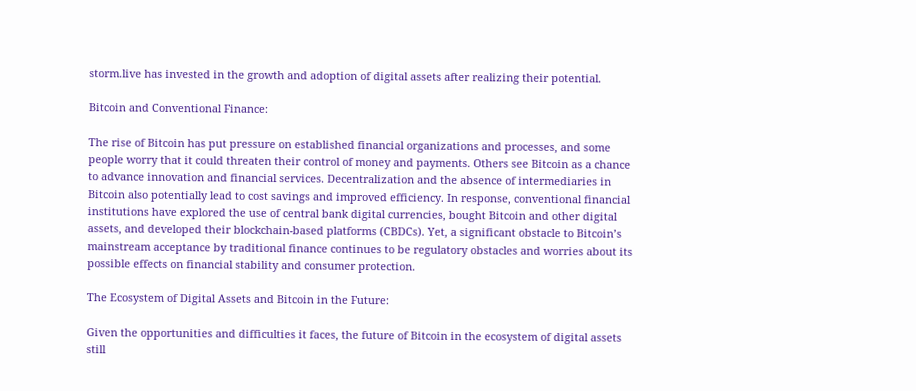storm.live has invested in the growth and adoption of digital assets after realizing their potential.

Bitcoin and Conventional Finance:

The rise of Bitcoin has put pressure on established financial organizations and processes, and some people worry that it could threaten their control of money and payments. Others see Bitcoin as a chance to advance innovation and financial services. Decentralization and the absence of intermediaries in Bitcoin also potentially lead to cost savings and improved efficiency. In response, conventional financial institutions have explored the use of central bank digital currencies, bought Bitcoin and other digital assets, and developed their blockchain-based platforms (CBDCs). Yet, a significant obstacle to Bitcoin’s mainstream acceptance by traditional finance continues to be regulatory obstacles and worries about its possible effects on financial stability and consumer protection.

The Ecosystem of Digital Assets and Bitcoin in the Future:

Given the opportunities and difficulties it faces, the future of Bitcoin in the ecosystem of digital assets still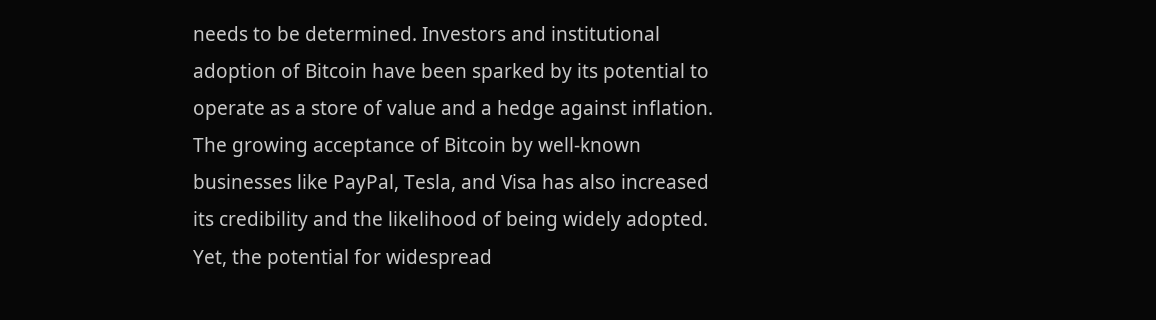needs to be determined. Investors and institutional adoption of Bitcoin have been sparked by its potential to operate as a store of value and a hedge against inflation. The growing acceptance of Bitcoin by well-known businesses like PayPal, Tesla, and Visa has also increased its credibility and the likelihood of being widely adopted. Yet, the potential for widespread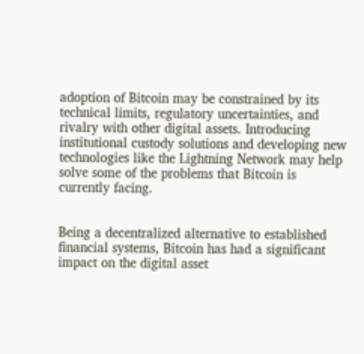adoption of Bitcoin may be constrained by its technical limits, regulatory uncertainties, and rivalry with other digital assets. Introducing institutional custody solutions and developing new technologies like the Lightning Network may help solve some of the problems that Bitcoin is currently facing.


Being a decentralized alternative to established financial systems, Bitcoin has had a significant impact on the digital asset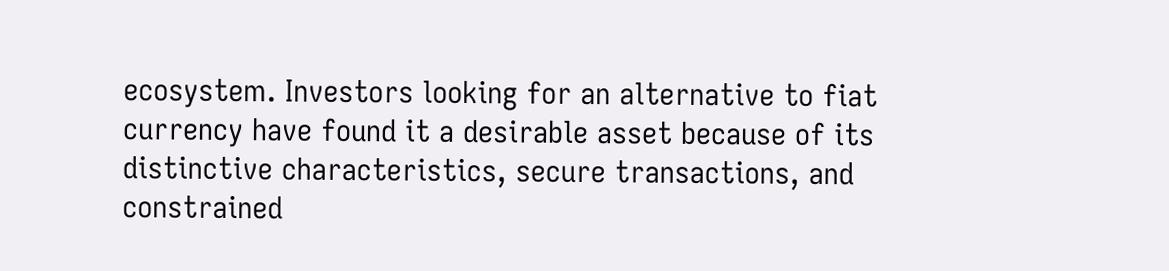ecosystem. Investors looking for an alternative to fiat currency have found it a desirable asset because of its distinctive characteristics, secure transactions, and constrained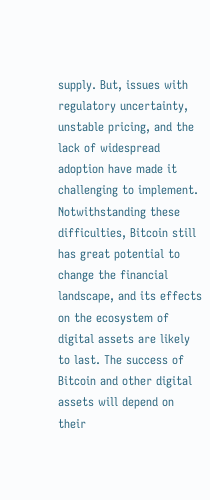supply. But, issues with regulatory uncertainty, unstable pricing, and the lack of widespread adoption have made it challenging to implement. Notwithstanding these difficulties, Bitcoin still has great potential to change the financial landscape, and its effects on the ecosystem of digital assets are likely to last. The success of Bitcoin and other digital assets will depend on their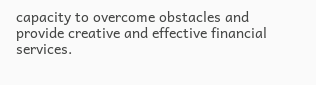capacity to overcome obstacles and provide creative and effective financial services.